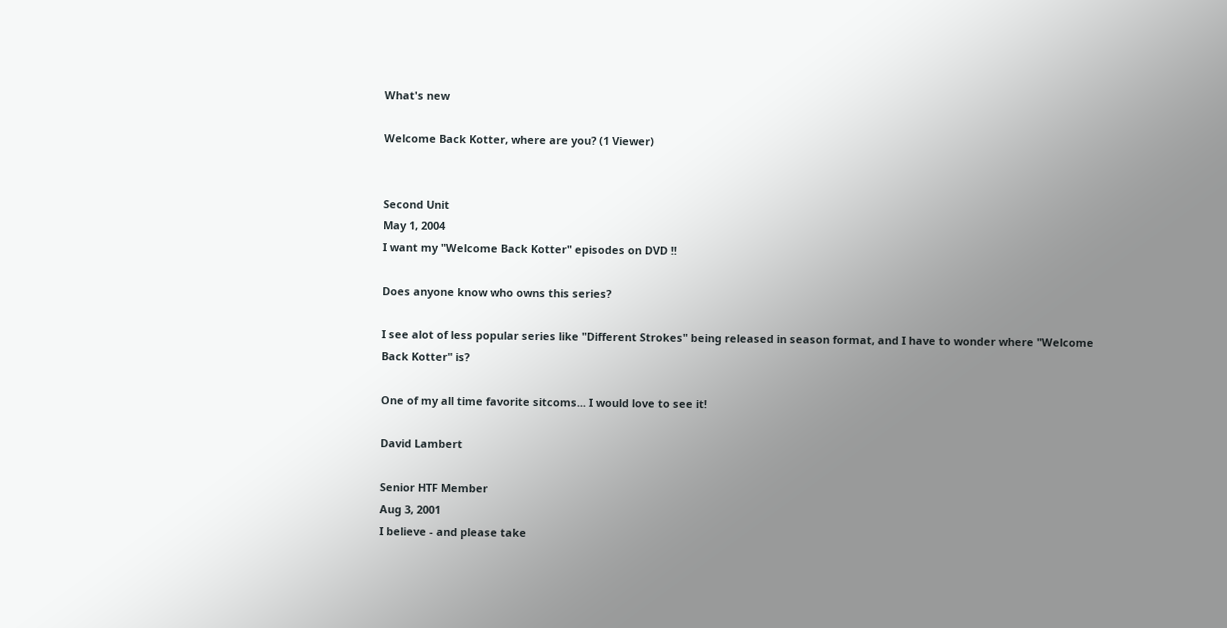What's new

Welcome Back Kotter, where are you? (1 Viewer)


Second Unit
May 1, 2004
I want my "Welcome Back Kotter" episodes on DVD !!

Does anyone know who owns this series?

I see alot of less popular series like "Different Strokes" being released in season format, and I have to wonder where "Welcome Back Kotter" is?

One of my all time favorite sitcoms... I would love to see it!

David Lambert

Senior HTF Member
Aug 3, 2001
I believe - and please take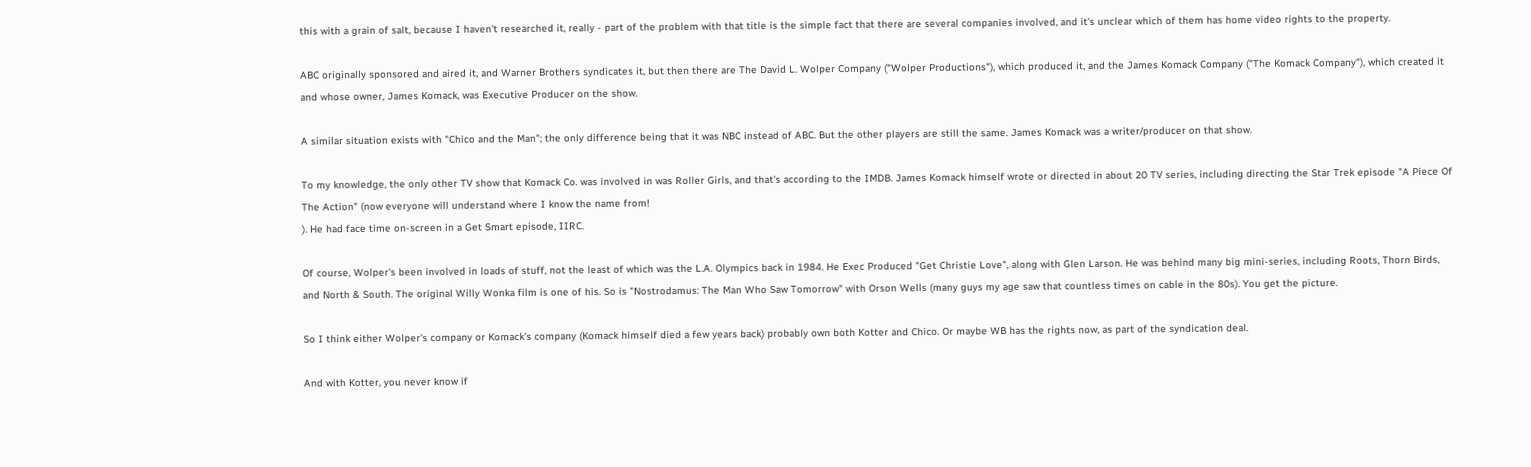this with a grain of salt, because I haven't researched it, really - part of the problem with that title is the simple fact that there are several companies involved, and it's unclear which of them has home video rights to the property.

ABC originally sponsored and aired it, and Warner Brothers syndicates it, but then there are The David L. Wolper Company ("Wolper Productions"), which produced it, and the James Komack Company ("The Komack Company"), which created it and whose owner, James Komack, was Executive Producer on the show.

A similar situation exists with "Chico and the Man"; the only difference being that it was NBC instead of ABC. But the other players are still the same. James Komack was a writer/producer on that show.

To my knowledge, the only other TV show that Komack Co. was involved in was Roller Girls, and that's according to the IMDB. James Komack himself wrote or directed in about 20 TV series, including directing the Star Trek episode "A Piece Of The Action" (now everyone will understand where I know the name from!
). He had face time on-screen in a Get Smart episode, IIRC.

Of course, Wolper's been involved in loads of stuff, not the least of which was the L.A. Olympics back in 1984. He Exec Produced "Get Christie Love", along with Glen Larson. He was behind many big mini-series, including Roots, Thorn Birds, and North & South. The original Willy Wonka film is one of his. So is "Nostrodamus: The Man Who Saw Tomorrow" with Orson Wells (many guys my age saw that countless times on cable in the 80s). You get the picture.

So I think either Wolper's company or Komack's company (Komack himself died a few years back) probably own both Kotter and Chico. Or maybe WB has the rights now, as part of the syndication deal.

And with Kotter, you never know if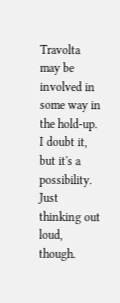Travolta may be involved in some way in the hold-up. I doubt it, but it's a possibility. Just thinking out loud, though.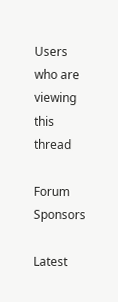Users who are viewing this thread

Forum Sponsors

Latest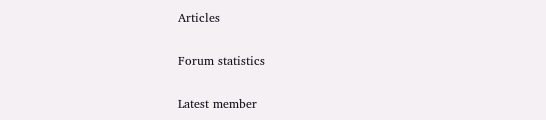Articles

Forum statistics

Latest member